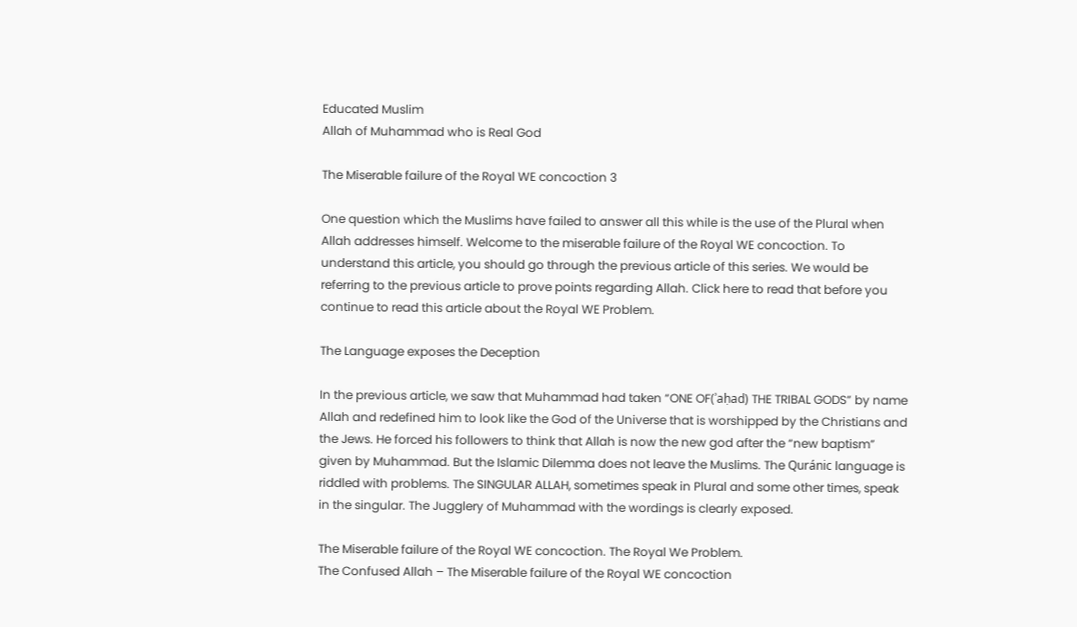Educated Muslim
Allah of Muhammad who is Real God

The Miserable failure of the Royal WE concoction 3

One question which the Muslims have failed to answer all this while is the use of the Plural when Allah addresses himself. Welcome to the miserable failure of the Royal WE concoction. To understand this article, you should go through the previous article of this series. We would be referring to the previous article to prove points regarding Allah. Click here to read that before you continue to read this article about the Royal WE Problem.

The Language exposes the Deception

In the previous article, we saw that Muhammad had taken “ONE OF(ʾaḥad) THE TRIBAL GODS” by name Allah and redefined him to look like the God of the Universe that is worshipped by the Christians and the Jews. He forced his followers to think that Allah is now the new god after the “new baptism” given by Muhammad. But the Islamic Dilemma does not leave the Muslims. The Quránic language is riddled with problems. The SINGULAR ALLAH, sometimes speak in Plural and some other times, speak in the singular. The Jugglery of Muhammad with the wordings is clearly exposed.

The Miserable failure of the Royal WE concoction. The Royal We Problem.
The Confused Allah – The Miserable failure of the Royal WE concoction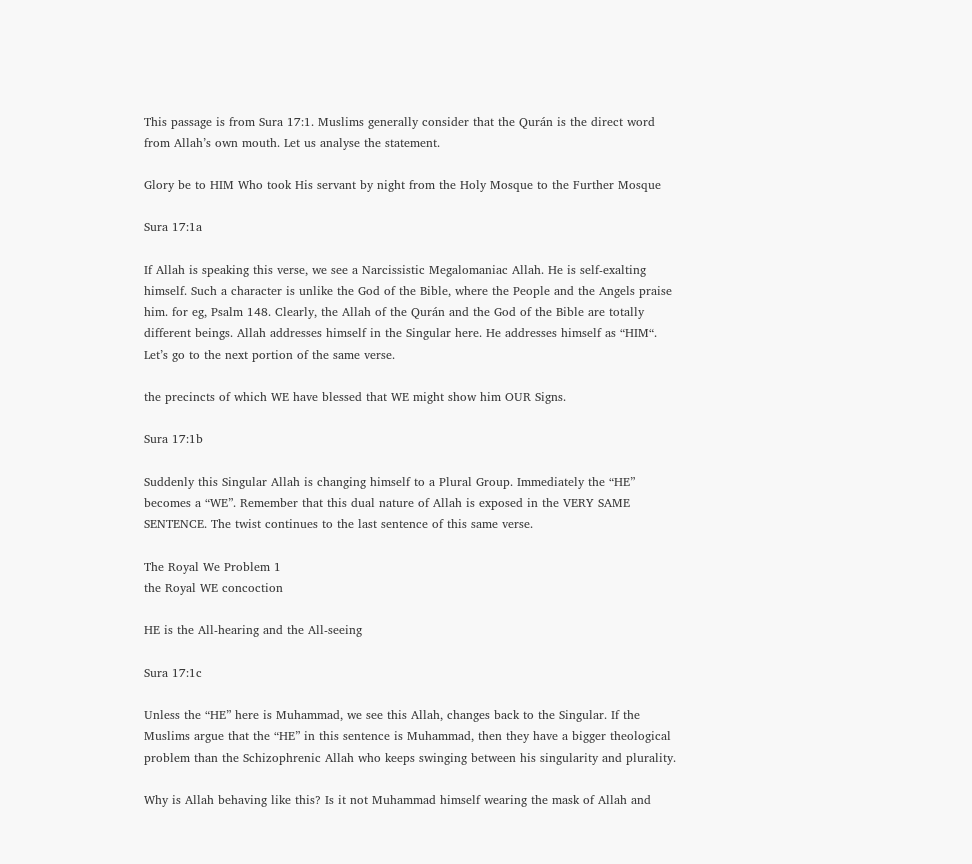This passage is from Sura 17:1. Muslims generally consider that the Qurán is the direct word from Allah’s own mouth. Let us analyse the statement.

Glory be to HIM Who took His servant by night from the Holy Mosque to the Further Mosque

Sura 17:1a

If Allah is speaking this verse, we see a Narcissistic Megalomaniac Allah. He is self-exalting himself. Such a character is unlike the God of the Bible, where the People and the Angels praise him. for eg, Psalm 148. Clearly, the Allah of the Qurán and the God of the Bible are totally different beings. Allah addresses himself in the Singular here. He addresses himself as “HIM“. Let’s go to the next portion of the same verse.

the precincts of which WE have blessed that WE might show him OUR Signs.

Sura 17:1b

Suddenly this Singular Allah is changing himself to a Plural Group. Immediately the “HE” becomes a “WE”. Remember that this dual nature of Allah is exposed in the VERY SAME SENTENCE. The twist continues to the last sentence of this same verse.

The Royal We Problem 1
the Royal WE concoction

HE is the All-hearing and the All-seeing

Sura 17:1c

Unless the “HE” here is Muhammad, we see this Allah, changes back to the Singular. If the Muslims argue that the “HE” in this sentence is Muhammad, then they have a bigger theological problem than the Schizophrenic Allah who keeps swinging between his singularity and plurality.

Why is Allah behaving like this? Is it not Muhammad himself wearing the mask of Allah and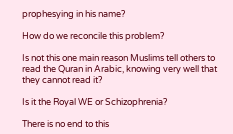prophesying in his name?

How do we reconcile this problem?

Is not this one main reason Muslims tell others to read the Quran in Arabic, knowing very well that they cannot read it?

Is it the Royal WE or Schizophrenia?

There is no end to this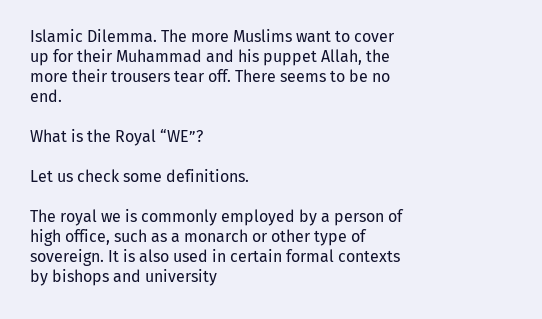Islamic Dilemma. The more Muslims want to cover up for their Muhammad and his puppet Allah, the more their trousers tear off. There seems to be no end.

What is the Royal “WE”?

Let us check some definitions.

The royal we is commonly employed by a person of high office, such as a monarch or other type of sovereign. It is also used in certain formal contexts by bishops and university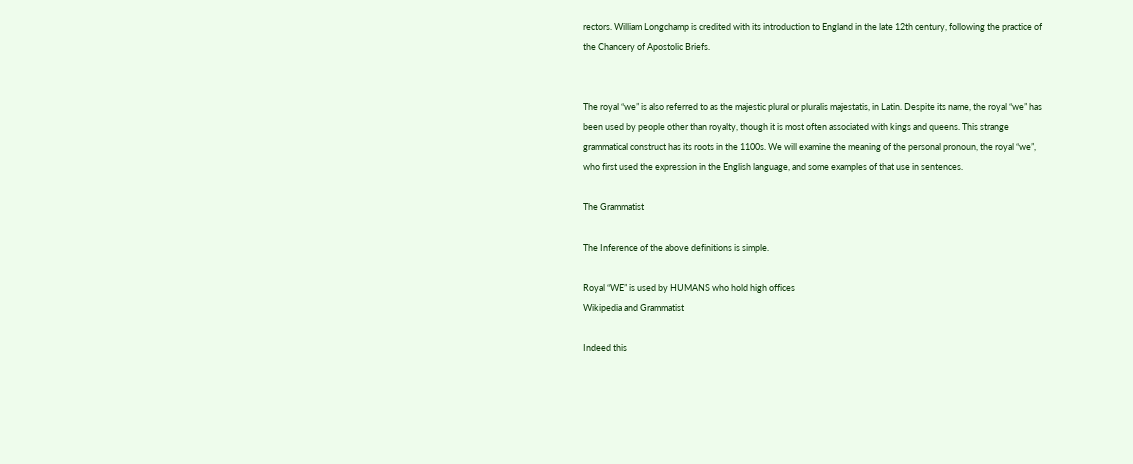rectors. William Longchamp is credited with its introduction to England in the late 12th century, following the practice of the Chancery of Apostolic Briefs.


The royal “we” is also referred to as the majestic plural or pluralis majestatis, in Latin. Despite its name, the royal “we” has been used by people other than royalty, though it is most often associated with kings and queens. This strange grammatical construct has its roots in the 1100s. We will examine the meaning of the personal pronoun, the royal “we”, who first used the expression in the English language, and some examples of that use in sentences.

The Grammatist

The Inference of the above definitions is simple.

Royal “WE” is used by HUMANS who hold high offices
Wikipedia and Grammatist

Indeed this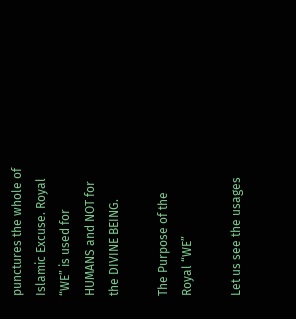punctures the whole of Islamic Excuse. Royal “WE” is used for HUMANS and NOT for the DIVINE BEING.

The Purpose of the Royal “WE”

Let us see the usages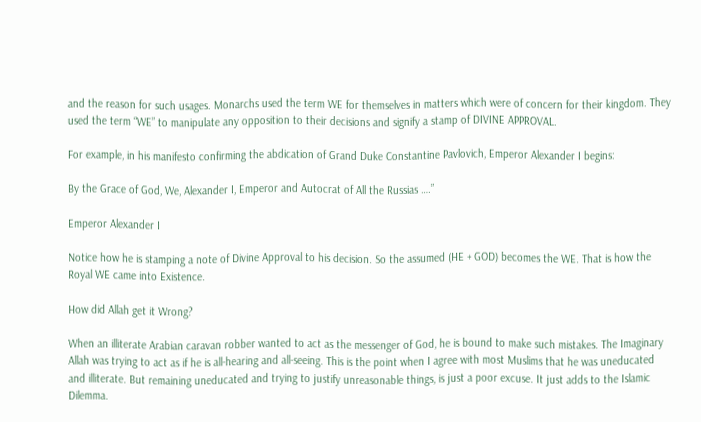and the reason for such usages. Monarchs used the term WE for themselves in matters which were of concern for their kingdom. They used the term “WE” to manipulate any opposition to their decisions and signify a stamp of DIVINE APPROVAL.

For example, in his manifesto confirming the abdication of Grand Duke Constantine Pavlovich, Emperor Alexander I begins:

By the Grace of God, We, Alexander I, Emperor and Autocrat of All the Russias ….”

Emperor Alexander I

Notice how he is stamping a note of Divine Approval to his decision. So the assumed (HE + GOD) becomes the WE. That is how the Royal WE came into Existence.

How did Allah get it Wrong?

When an illiterate Arabian caravan robber wanted to act as the messenger of God, he is bound to make such mistakes. The Imaginary Allah was trying to act as if he is all-hearing and all-seeing. This is the point when I agree with most Muslims that he was uneducated and illiterate. But remaining uneducated and trying to justify unreasonable things, is just a poor excuse. It just adds to the Islamic Dilemma.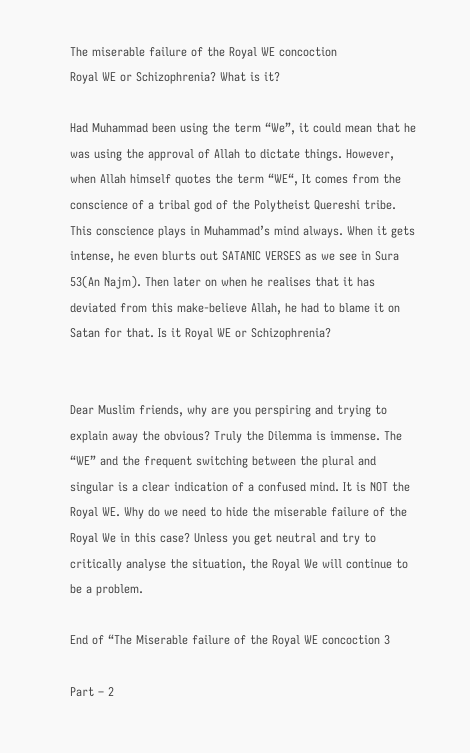The miserable failure of the Royal WE concoction
Royal WE or Schizophrenia? What is it?

Had Muhammad been using the term “We”, it could mean that he was using the approval of Allah to dictate things. However, when Allah himself quotes the term “WE“, It comes from the conscience of a tribal god of the Polytheist Quereshi tribe. This conscience plays in Muhammad’s mind always. When it gets intense, he even blurts out SATANIC VERSES as we see in Sura 53(An Najm). Then later on when he realises that it has deviated from this make-believe Allah, he had to blame it on Satan for that. Is it Royal WE or Schizophrenia?


Dear Muslim friends, why are you perspiring and trying to explain away the obvious? Truly the Dilemma is immense. The “WE” and the frequent switching between the plural and singular is a clear indication of a confused mind. It is NOT the Royal WE. Why do we need to hide the miserable failure of the Royal We in this case? Unless you get neutral and try to critically analyse the situation, the Royal We will continue to be a problem.

End of “The Miserable failure of the Royal WE concoction 3

Part – 2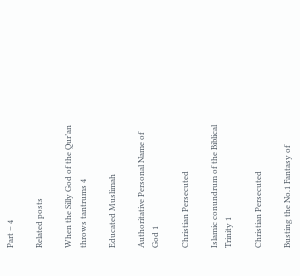Part – 4

Related posts

When the Silly God of the Qur’an throws tantrums 4

Educated Muslimah

Authoritative Personal Name of God 1

Christian Persecuted

Islamic conundrum of the Biblical Trinity 1

Christian Persecuted

Busting the No.1 Fantasy of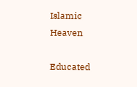Islamic Heaven

Educated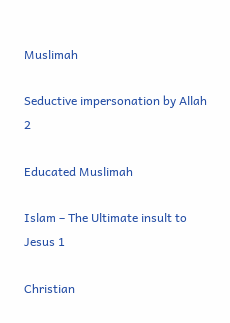Muslimah

Seductive impersonation by Allah 2

Educated Muslimah

Islam – The Ultimate insult to Jesus 1

Christian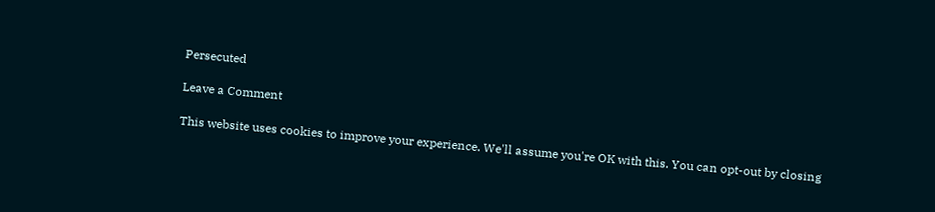Persecuted

Leave a Comment

This website uses cookies to improve your experience. We'll assume you're OK with this. You can opt-out by closing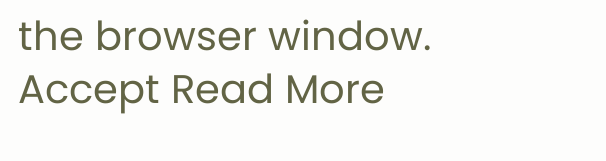the browser window. Accept Read More